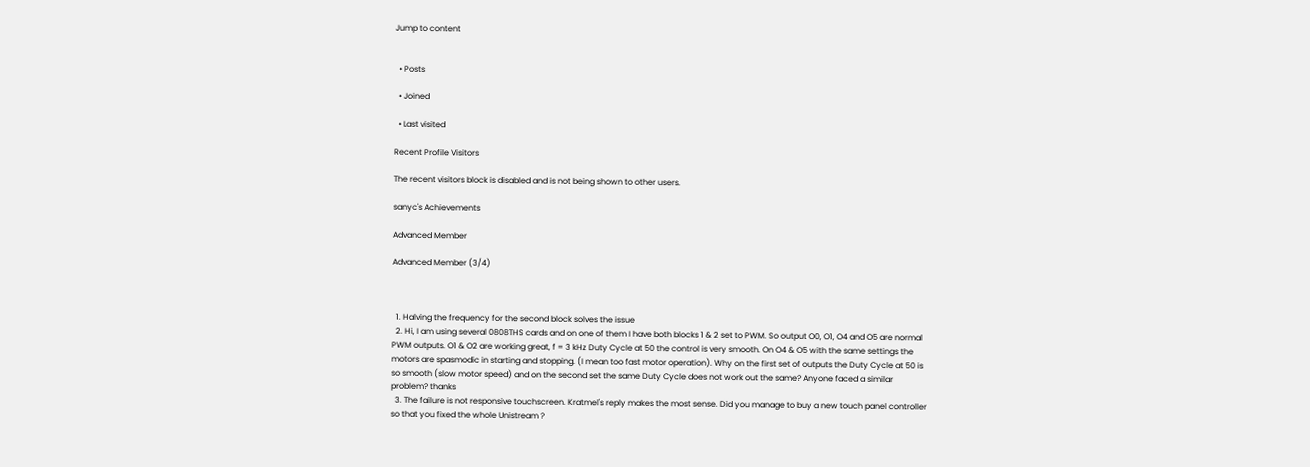Jump to content


  • Posts

  • Joined

  • Last visited

Recent Profile Visitors

The recent visitors block is disabled and is not being shown to other users.

sanyc's Achievements

Advanced Member

Advanced Member (3/4)



  1. Halving the frequency for the second block solves the issue
  2. Hi, I am using several 0808THS cards and on one of them I have both blocks 1 & 2 set to PWM. So output O0, O1, O4 and O5 are normal PWM outputs. O1 & O2 are working great, f = 3 kHz Duty Cycle at 50 the control is very smooth. On O4 & O5 with the same settings the motors are spasmodic in starting and stopping. (I mean too fast motor operation). Why on the first set of outputs the Duty Cycle at 50 is so smooth (slow motor speed) and on the second set the same Duty Cycle does not work out the same? Anyone faced a similar problem? thanks
  3. The failure is not responsive touchscreen. Kratmel's reply makes the most sense. Did you manage to buy a new touch panel controller so that you fixed the whole Unistream ?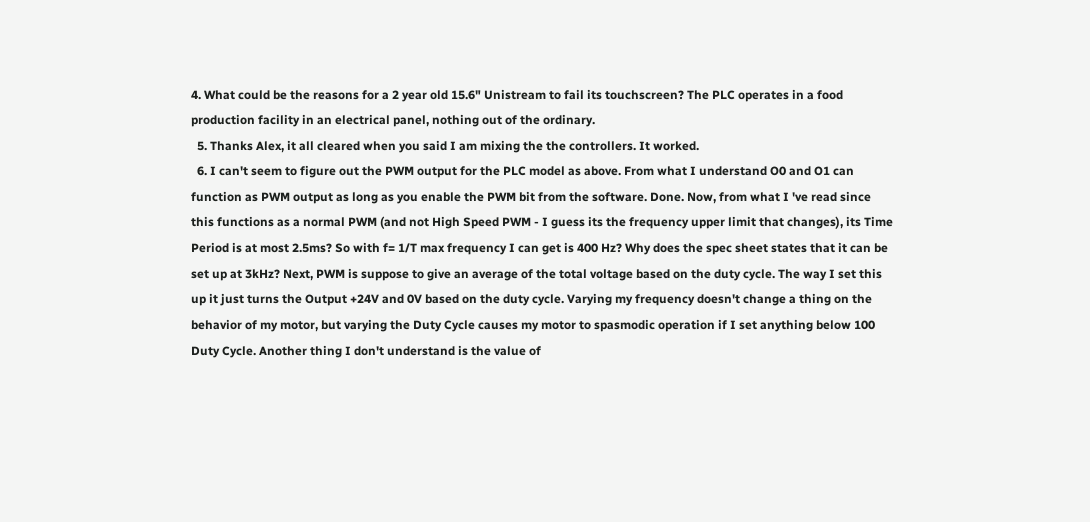4. What could be the reasons for a 2 year old 15.6" Unistream to fail its touchscreen? The PLC operates in a food production facility in an electrical panel, nothing out of the ordinary.
  5. Thanks Alex, it all cleared when you said I am mixing the the controllers. It worked.
  6. I can't seem to figure out the PWM output for the PLC model as above. From what I understand O0 and O1 can function as PWM output as long as you enable the PWM bit from the software. Done. Now, from what I 've read since this functions as a normal PWM (and not High Speed PWM - I guess its the frequency upper limit that changes), its Time Period is at most 2.5ms? So with f= 1/T max frequency I can get is 400 Hz? Why does the spec sheet states that it can be set up at 3kHz? Next, PWM is suppose to give an average of the total voltage based on the duty cycle. The way I set this up it just turns the Output +24V and 0V based on the duty cycle. Varying my frequency doesn't change a thing on the behavior of my motor, but varying the Duty Cycle causes my motor to spasmodic operation if I set anything below 100 Duty Cycle. Another thing I don't understand is the value of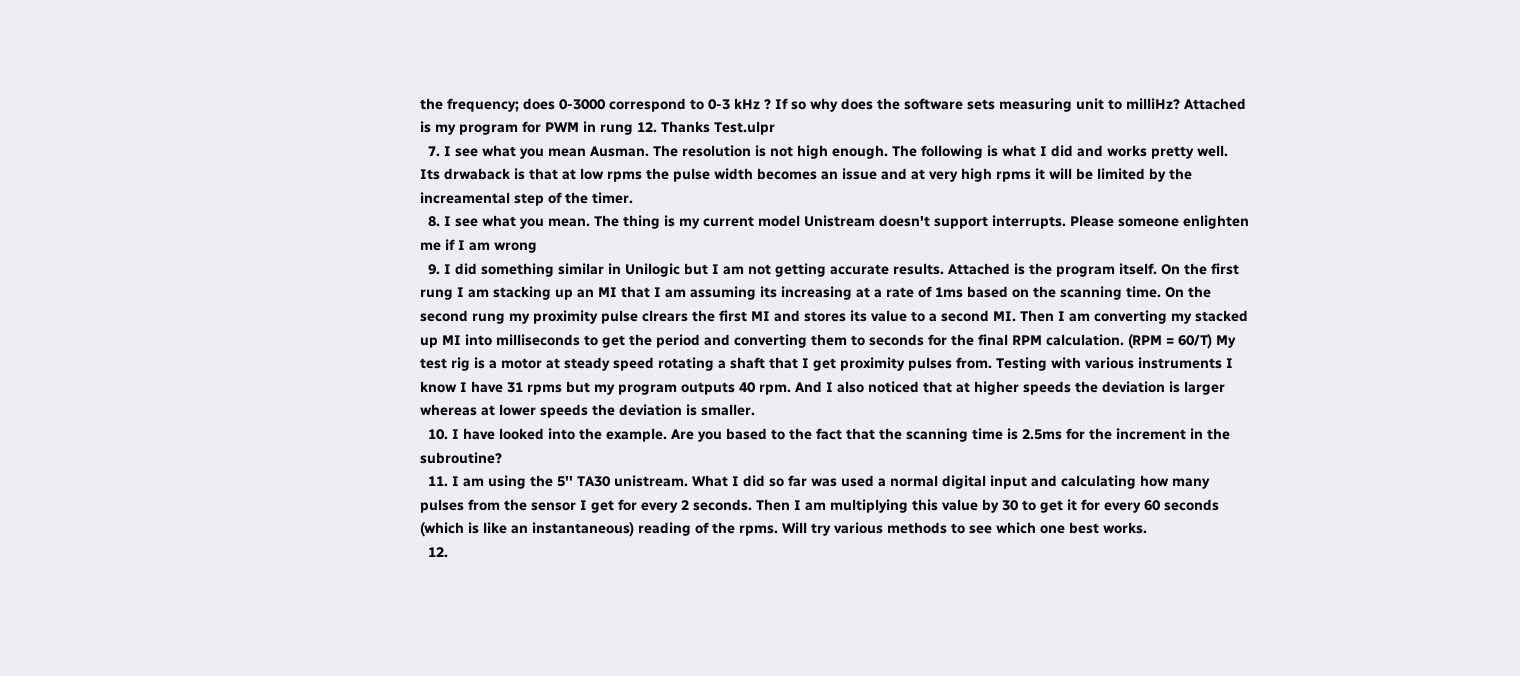the frequency; does 0-3000 correspond to 0-3 kHz ? If so why does the software sets measuring unit to milliHz? Attached is my program for PWM in rung 12. Thanks Test.ulpr
  7. I see what you mean Ausman. The resolution is not high enough. The following is what I did and works pretty well. Its drwaback is that at low rpms the pulse width becomes an issue and at very high rpms it will be limited by the increamental step of the timer.
  8. I see what you mean. The thing is my current model Unistream doesn't support interrupts. Please someone enlighten me if I am wrong
  9. I did something similar in Unilogic but I am not getting accurate results. Attached is the program itself. On the first rung I am stacking up an MI that I am assuming its increasing at a rate of 1ms based on the scanning time. On the second rung my proximity pulse clrears the first MI and stores its value to a second MI. Then I am converting my stacked up MI into milliseconds to get the period and converting them to seconds for the final RPM calculation. (RPM = 60/T) My test rig is a motor at steady speed rotating a shaft that I get proximity pulses from. Testing with various instruments I know I have 31 rpms but my program outputs 40 rpm. And I also noticed that at higher speeds the deviation is larger whereas at lower speeds the deviation is smaller.
  10. I have looked into the example. Are you based to the fact that the scanning time is 2.5ms for the increment in the subroutine?
  11. I am using the 5'' TA30 unistream. What I did so far was used a normal digital input and calculating how many pulses from the sensor I get for every 2 seconds. Then I am multiplying this value by 30 to get it for every 60 seconds (which is like an instantaneous) reading of the rpms. Will try various methods to see which one best works.
  12.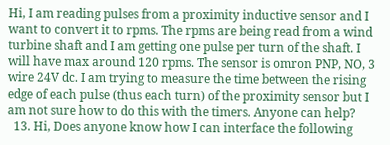Hi, I am reading pulses from a proximity inductive sensor and I want to convert it to rpms. The rpms are being read from a wind turbine shaft and I am getting one pulse per turn of the shaft. I will have max around 120 rpms. The sensor is omron PNP, NO, 3 wire 24V dc. I am trying to measure the time between the rising edge of each pulse (thus each turn) of the proximity sensor but I am not sure how to do this with the timers. Anyone can help?
  13. Hi, Does anyone know how I can interface the following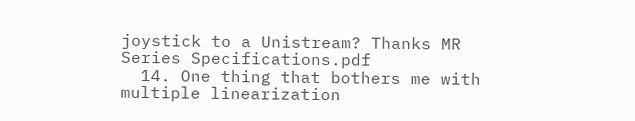joystick to a Unistream? Thanks MR Series Specifications.pdf
  14. One thing that bothers me with multiple linearization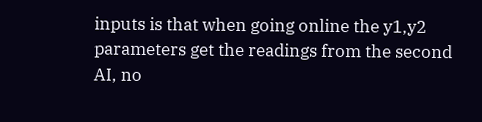inputs is that when going online the y1,y2 parameters get the readings from the second AI, no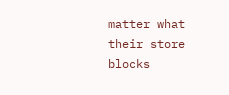matter what their store blocks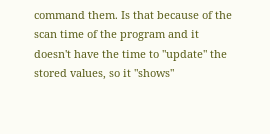command them. Is that because of the scan time of the program and it doesn't have the time to "update" the stored values, so it "shows"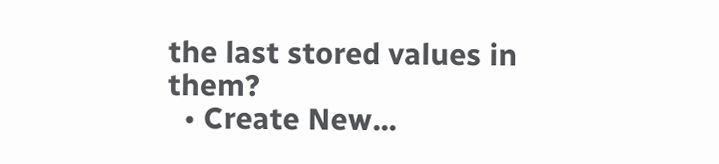the last stored values in them?
  • Create New...